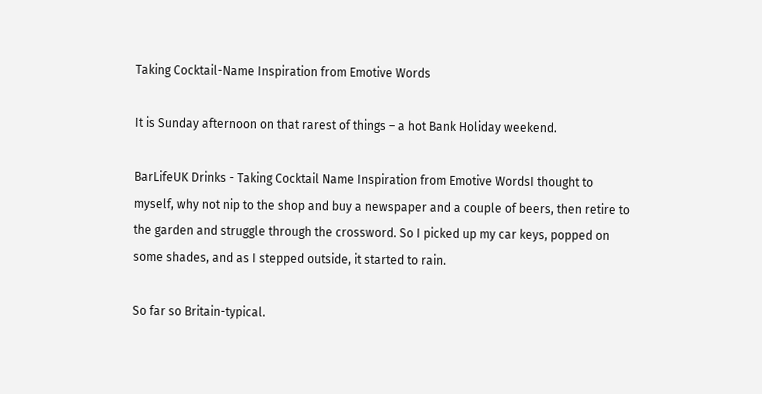Taking Cocktail-Name Inspiration from Emotive Words

It is Sunday afternoon on that rarest of things – a hot Bank Holiday weekend.

BarLifeUK Drinks - Taking Cocktail Name Inspiration from Emotive WordsI thought to myself, why not nip to the shop and buy a newspaper and a couple of beers, then retire to the garden and struggle through the crossword. So I picked up my car keys, popped on some shades, and as I stepped outside, it started to rain.

So far so Britain-typical.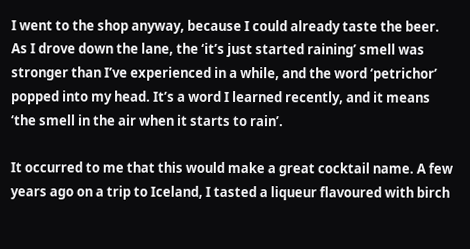I went to the shop anyway, because I could already taste the beer. As I drove down the lane, the ‘it’s just started raining’ smell was stronger than I’ve experienced in a while, and the word ‘petrichor’ popped into my head. It’s a word I learned recently, and it means ‘the smell in the air when it starts to rain’.

It occurred to me that this would make a great cocktail name. A few years ago on a trip to Iceland, I tasted a liqueur flavoured with birch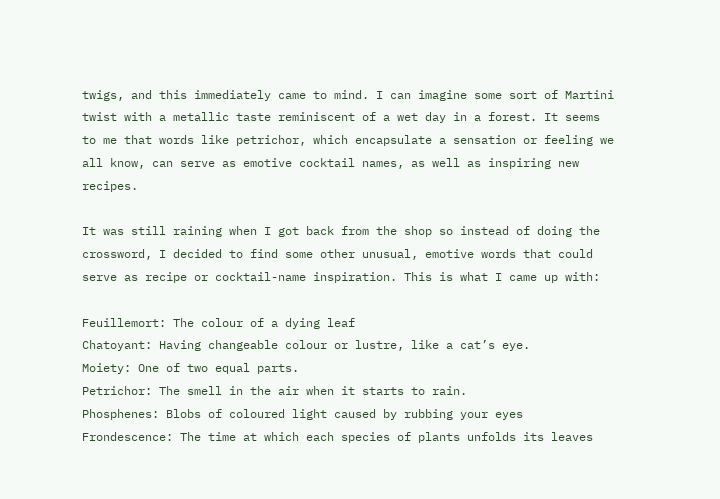twigs, and this immediately came to mind. I can imagine some sort of Martini twist with a metallic taste reminiscent of a wet day in a forest. It seems to me that words like petrichor, which encapsulate a sensation or feeling we all know, can serve as emotive cocktail names, as well as inspiring new recipes.

It was still raining when I got back from the shop so instead of doing the crossword, I decided to find some other unusual, emotive words that could serve as recipe or cocktail-name inspiration. This is what I came up with:

Feuillemort: The colour of a dying leaf
Chatoyant: Having changeable colour or lustre, like a cat’s eye.
Moiety: One of two equal parts.
Petrichor: The smell in the air when it starts to rain.
Phosphenes: Blobs of coloured light caused by rubbing your eyes
Frondescence: The time at which each species of plants unfolds its leaves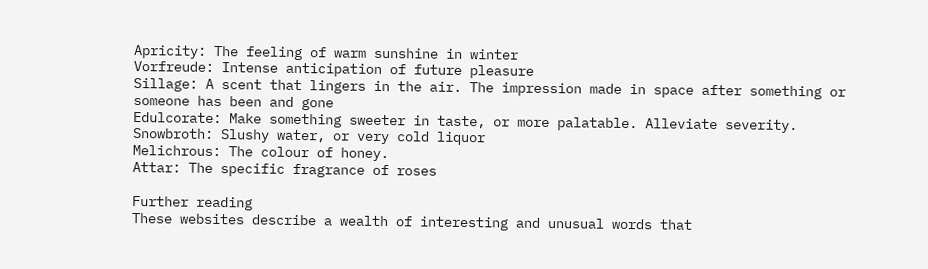Apricity: The feeling of warm sunshine in winter
Vorfreude: Intense anticipation of future pleasure
Sillage: A scent that lingers in the air. The impression made in space after something or someone has been and gone
Edulcorate: Make something sweeter in taste, or more palatable. Alleviate severity.
Snowbroth: Slushy water, or very cold liquor
Melichrous: The colour of honey.
Attar: The specific fragrance of roses

Further reading
These websites describe a wealth of interesting and unusual words that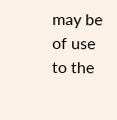may be of use to the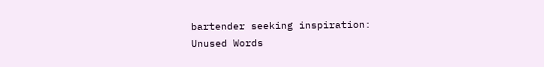bartender seeking inspiration:
Unused Words